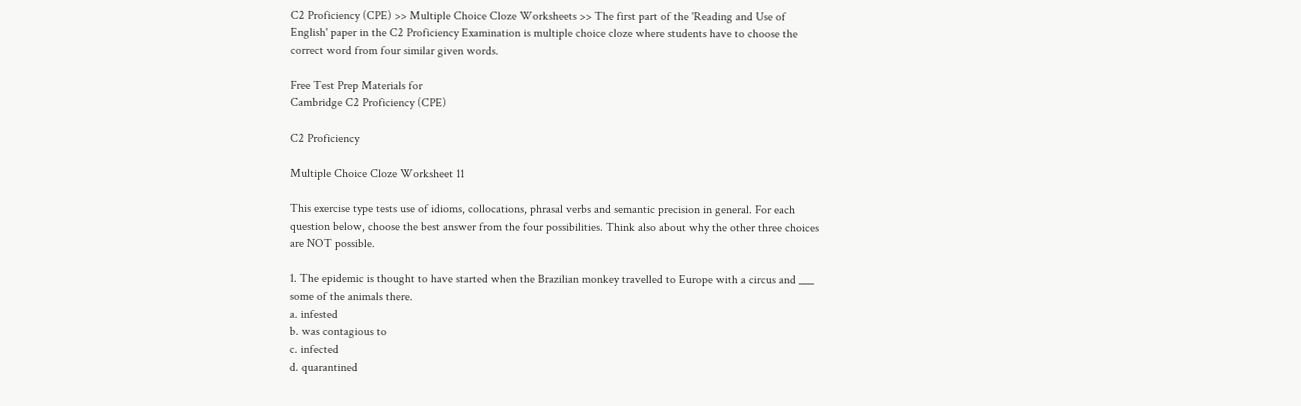C2 Proficiency (CPE) >> Multiple Choice Cloze Worksheets >> The first part of the 'Reading and Use of English' paper in the C2 Proficiency Examination is multiple choice cloze where students have to choose the correct word from four similar given words.

Free Test Prep Materials for
Cambridge C2 Proficiency (CPE)

C2 Proficiency

Multiple Choice Cloze Worksheet 11

This exercise type tests use of idioms, collocations, phrasal verbs and semantic precision in general. For each question below, choose the best answer from the four possibilities. Think also about why the other three choices are NOT possible.

1. The epidemic is thought to have started when the Brazilian monkey travelled to Europe with a circus and ___ some of the animals there.
a. infested
b. was contagious to
c. infected
d. quarantined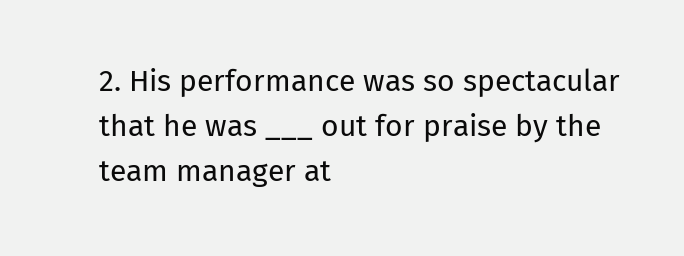2. His performance was so spectacular that he was ___ out for praise by the team manager at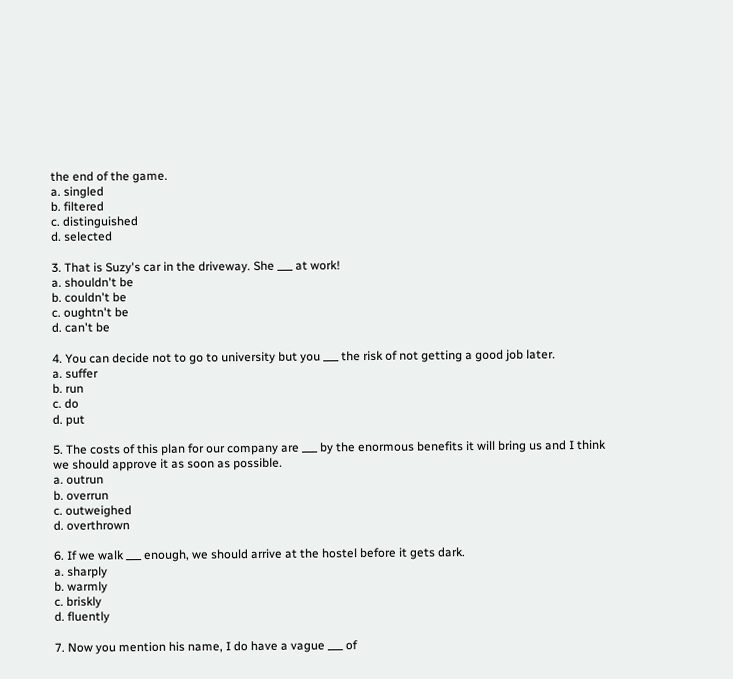the end of the game.
a. singled
b. filtered
c. distinguished
d. selected

3. That is Suzy's car in the driveway. She ___ at work!
a. shouldn't be
b. couldn't be
c. oughtn't be
d. can't be

4. You can decide not to go to university but you ___ the risk of not getting a good job later.
a. suffer
b. run
c. do
d. put

5. The costs of this plan for our company are ___ by the enormous benefits it will bring us and I think we should approve it as soon as possible.
a. outrun
b. overrun
c. outweighed
d. overthrown

6. If we walk ___ enough, we should arrive at the hostel before it gets dark.
a. sharply
b. warmly
c. briskly
d. fluently

7. Now you mention his name, I do have a vague ___ of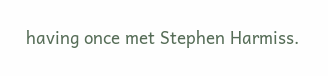having once met Stephen Harmiss.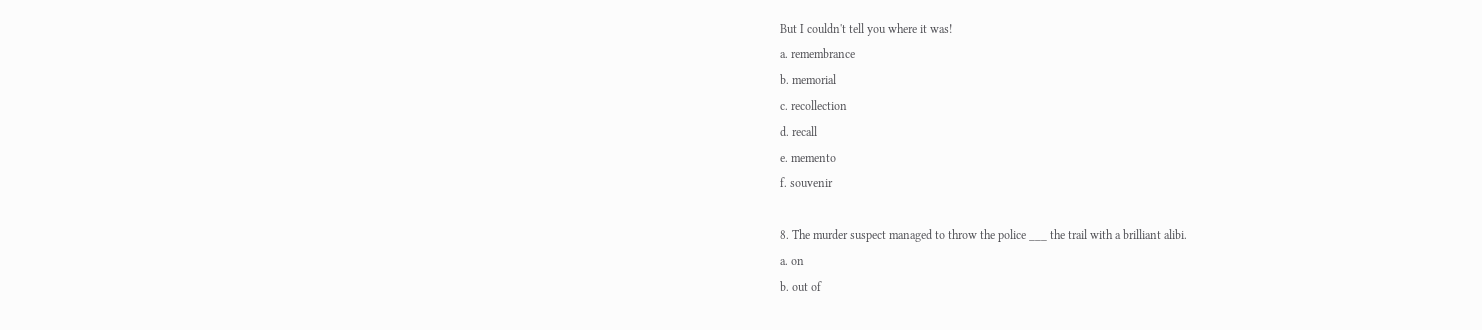But I couldn't tell you where it was!
a. remembrance
b. memorial
c. recollection
d. recall
e. memento
f. souvenir

8. The murder suspect managed to throw the police ___ the trail with a brilliant alibi.
a. on
b. out of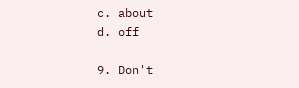c. about
d. off

9. Don't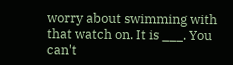worry about swimming with that watch on. It is ___. You can't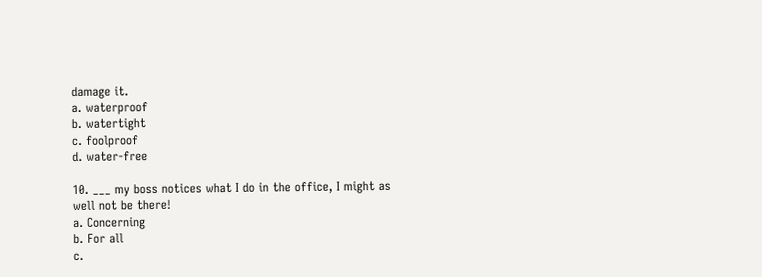damage it.
a. waterproof
b. watertight
c. foolproof
d. water-free

10. ___ my boss notices what I do in the office, I might as well not be there!
a. Concerning
b. For all
c.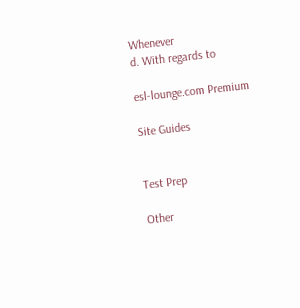Whenever
d. With regards to

esl-lounge.com Premium

Site Guides


Test Prep

Other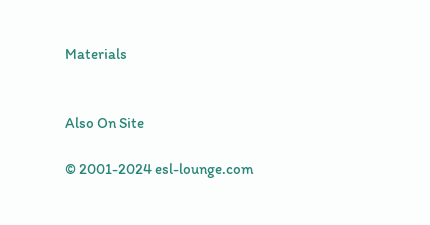Materials


Also On Site

© 2001-2024 esl-lounge.com